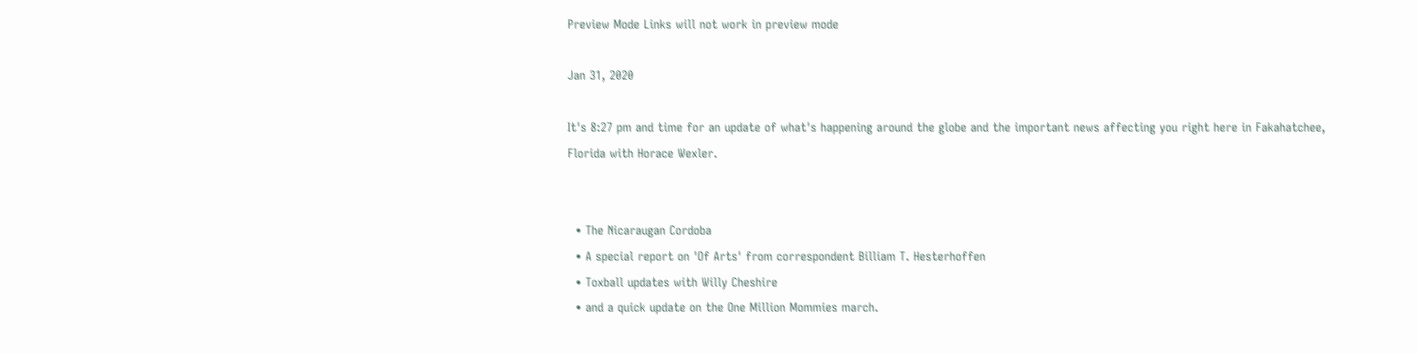Preview Mode Links will not work in preview mode

Jan 31, 2020

It's 8:27 pm and time for an update of what's happening around the globe and the important news affecting you right here in Fakahatchee, Florida with Horace Wexler.


  • The Nicaraugan Cordoba
  • A special report on 'Of Arts' from correspondent Billiam T. Hesterhoffen
  • Toxball updates with Willy Cheshire
  • and a quick update on the One Million Mommies march.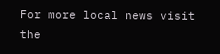For more local news visit the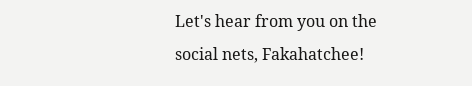Let's hear from you on the social nets, Fakahatchee!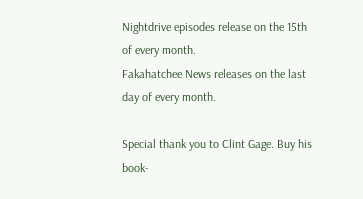Nightdrive episodes release on the 15th of every month.
Fakahatchee News releases on the last day of every month.

Special thank you to Clint Gage. Buy his book-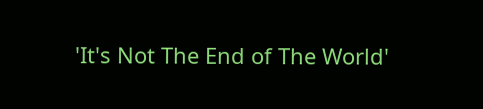'It's Not The End of The World'